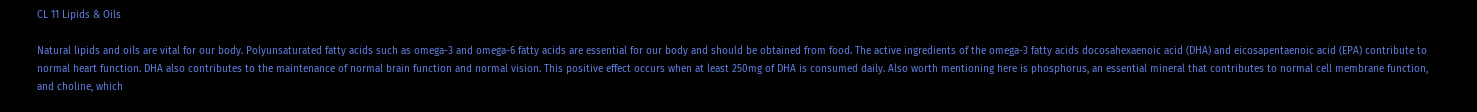CL 11 Lipids & Oils

Natural lipids and oils are vital for our body. Polyunsaturated fatty acids such as omega-3 and omega-6 fatty acids are essential for our body and should be obtained from food. The active ingredients of the omega-3 fatty acids docosahexaenoic acid (DHA) and eicosapentaenoic acid (EPA) contribute to normal heart function. DHA also contributes to the maintenance of normal brain function and normal vision. This positive effect occurs when at least 250mg of DHA is consumed daily. Also worth mentioning here is phosphorus, an essential mineral that contributes to normal cell membrane function, and choline, which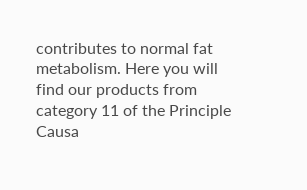contributes to normal fat metabolism. Here you will find our products from category 11 of the Principle Causa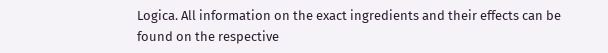Logica. All information on the exact ingredients and their effects can be found on the respective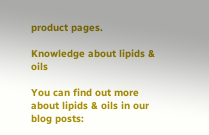product pages.

Knowledge about lipids & oils

You can find out more about lipids & oils in our blog posts: